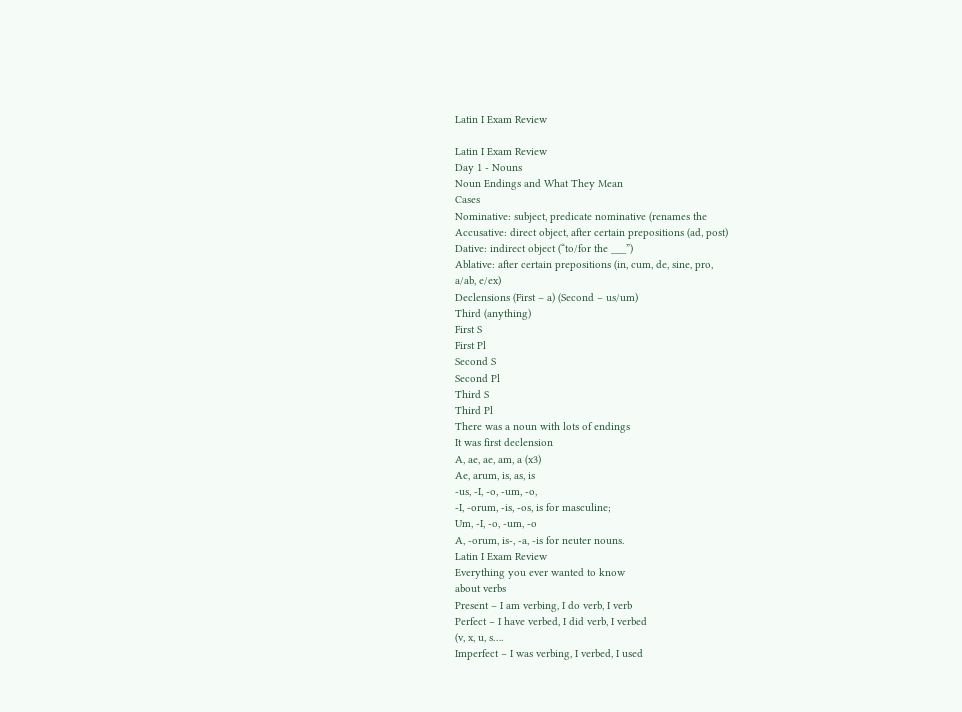Latin I Exam Review

Latin I Exam Review
Day 1 - Nouns
Noun Endings and What They Mean
Cases
Nominative: subject, predicate nominative (renames the
Accusative: direct object, after certain prepositions (ad, post)
Dative: indirect object (“to/for the ___”)
Ablative: after certain prepositions (in, cum, de, sine, pro,
a/ab, e/ex)
Declensions (First – a) (Second – us/um)
Third (anything)
First S
First Pl
Second S
Second Pl
Third S
Third Pl
There was a noun with lots of endings
It was first declension
A, ae, ae, am, a (x3)
Ae, arum, is, as, is
-us, -I, -o, -um, -o,
-I, -orum, -is, -os, is for masculine;
Um, -I, -o, -um, -o
A, -orum, is-, -a, -is for neuter nouns.
Latin I Exam Review
Everything you ever wanted to know
about verbs
Present – I am verbing, I do verb, I verb
Perfect – I have verbed, I did verb, I verbed
(v, x, u, s….
Imperfect – I was verbing, I verbed, I used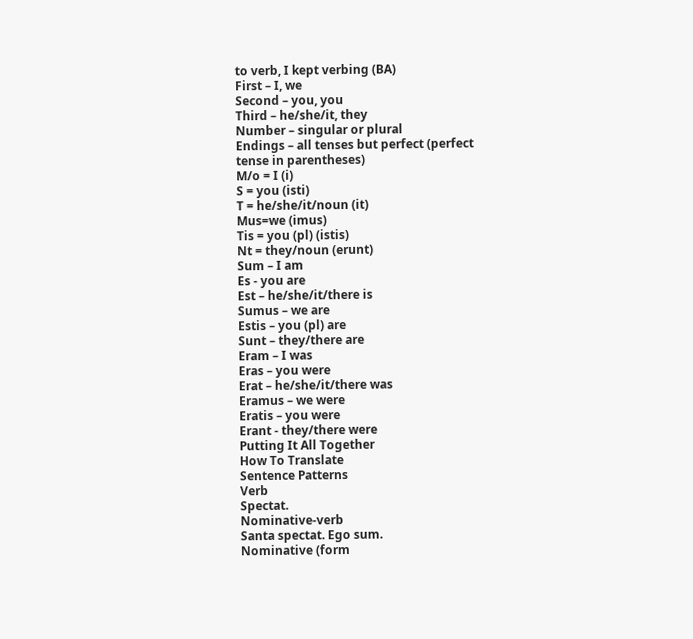to verb, I kept verbing (BA)
First – I, we
Second – you, you
Third – he/she/it, they
Number – singular or plural
Endings – all tenses but perfect (perfect
tense in parentheses)
M/o = I (i)
S = you (isti)
T = he/she/it/noun (it)
Mus=we (imus)
Tis = you (pl) (istis)
Nt = they/noun (erunt)
Sum – I am
Es - you are
Est – he/she/it/there is
Sumus – we are
Estis – you (pl) are
Sunt – they/there are
Eram – I was
Eras – you were
Erat – he/she/it/there was
Eramus – we were
Eratis – you were
Erant - they/there were
Putting It All Together
How To Translate
Sentence Patterns
Verb
Spectat.
Nominative-verb
Santa spectat. Ego sum.
Nominative (form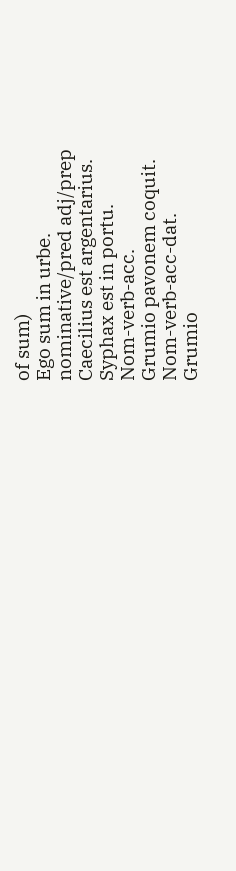of sum)
Ego sum in urbe.
nominative/pred adj/prep
Caecilius est argentarius.
Syphax est in portu.
Nom-verb-acc.
Grumio pavonem coquit.
Nom-verb-acc-dat.
Grumio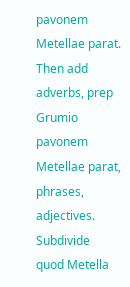pavonem Metellae parat.
Then add adverbs, prep
Grumio pavonem Metellae parat,
phrases, adjectives. Subdivide
quod Metella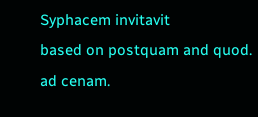Syphacem invitavit
based on postquam and quod.
ad cenam.